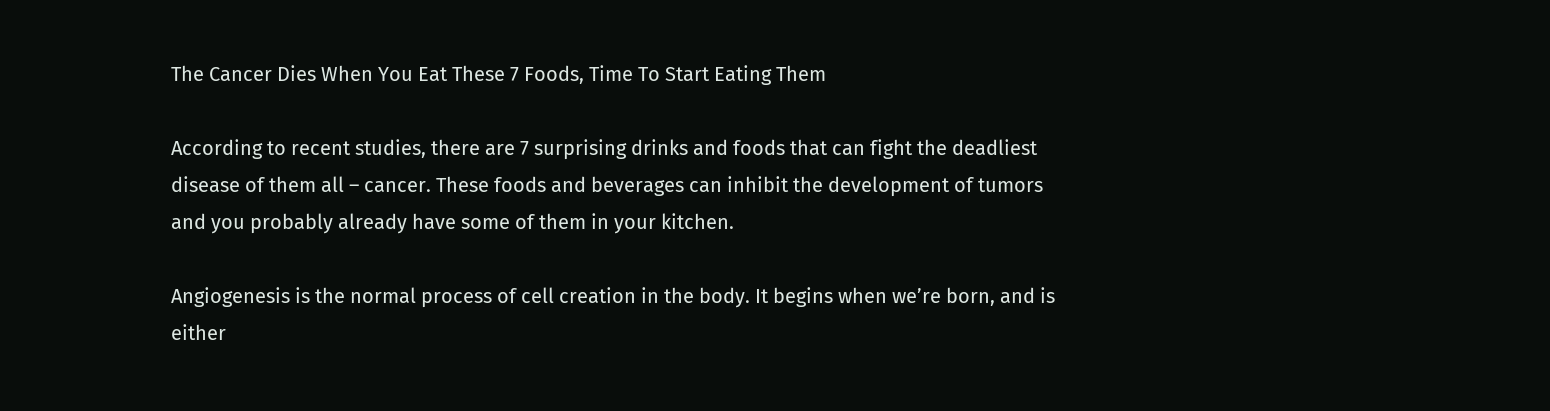The Cancer Dies When You Eat These 7 Foods, Time To Start Eating Them

According to recent studies, there are 7 surprising drinks and foods that can fight the deadliest disease of them all – cancer. These foods and beverages can inhibit the development of tumors and you probably already have some of them in your kitchen.

Angiogenesis is the normal process of cell creation in the body. It begins when we’re born, and is either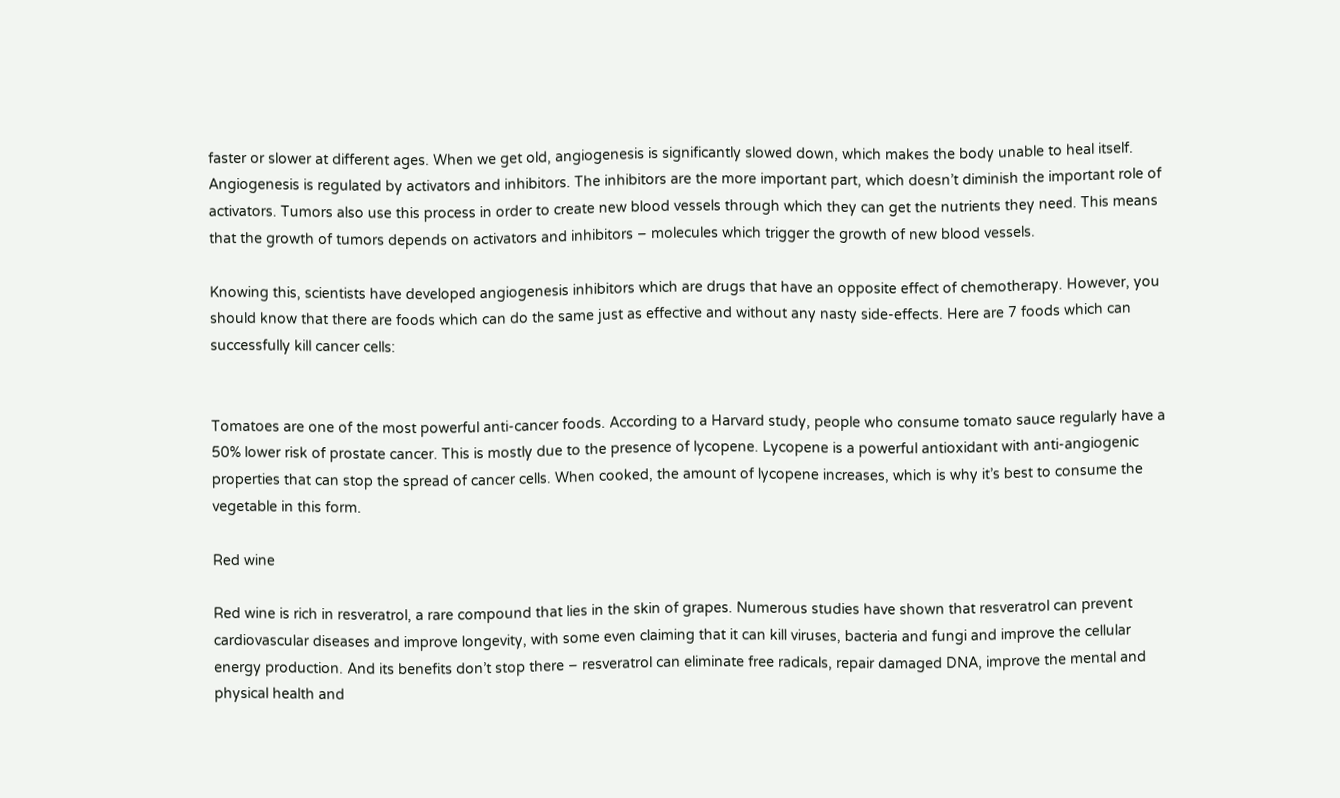faster or slower at different ages. When we get old, angiogenesis is significantly slowed down, which makes the body unable to heal itself.
Angiogenesis is regulated by activators and inhibitors. The inhibitors are the more important part, which doesn’t diminish the important role of activators. Tumors also use this process in order to create new blood vessels through which they can get the nutrients they need. This means that the growth of tumors depends on activators and inhibitors – molecules which trigger the growth of new blood vessels.

Knowing this, scientists have developed angiogenesis inhibitors which are drugs that have an opposite effect of chemotherapy. However, you should know that there are foods which can do the same just as effective and without any nasty side-effects. Here are 7 foods which can successfully kill cancer cells:


Tomatoes are one of the most powerful anti-cancer foods. According to a Harvard study, people who consume tomato sauce regularly have a 50% lower risk of prostate cancer. This is mostly due to the presence of lycopene. Lycopene is a powerful antioxidant with anti-angiogenic properties that can stop the spread of cancer cells. When cooked, the amount of lycopene increases, which is why it’s best to consume the vegetable in this form.

Red wine

Red wine is rich in resveratrol, a rare compound that lies in the skin of grapes. Numerous studies have shown that resveratrol can prevent cardiovascular diseases and improve longevity, with some even claiming that it can kill viruses, bacteria and fungi and improve the cellular energy production. And its benefits don’t stop there – resveratrol can eliminate free radicals, repair damaged DNA, improve the mental and physical health and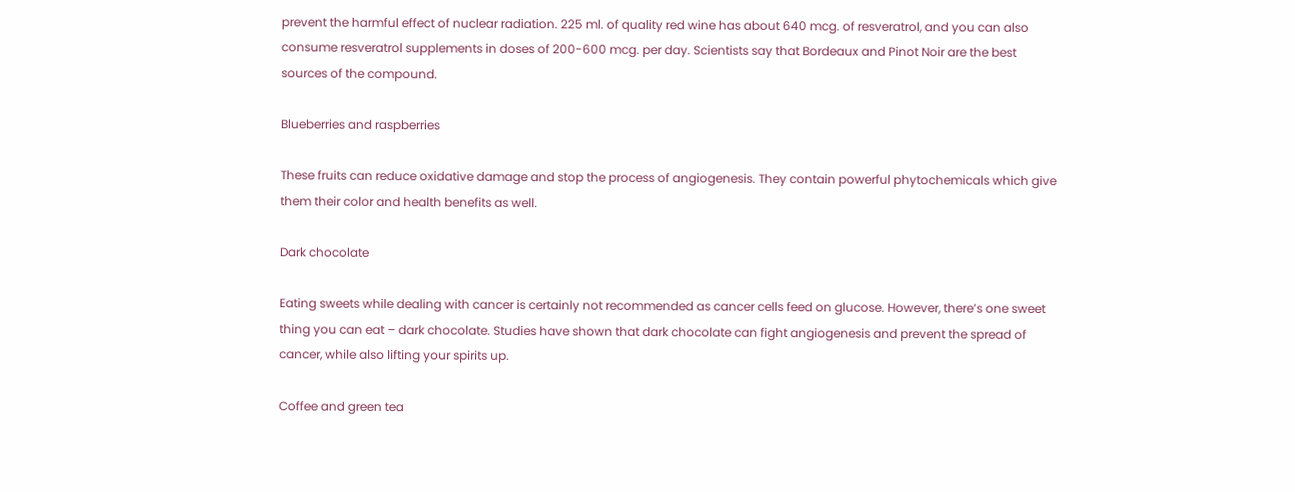prevent the harmful effect of nuclear radiation. 225 ml. of quality red wine has about 640 mcg. of resveratrol, and you can also consume resveratrol supplements in doses of 200-600 mcg. per day. Scientists say that Bordeaux and Pinot Noir are the best sources of the compound.

Blueberries and raspberries

These fruits can reduce oxidative damage and stop the process of angiogenesis. They contain powerful phytochemicals which give them their color and health benefits as well.

Dark chocolate

Eating sweets while dealing with cancer is certainly not recommended as cancer cells feed on glucose. However, there’s one sweet thing you can eat – dark chocolate. Studies have shown that dark chocolate can fight angiogenesis and prevent the spread of cancer, while also lifting your spirits up.

Coffee and green tea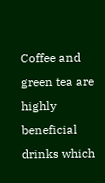Coffee and green tea are highly beneficial drinks which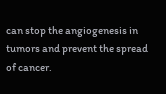can stop the angiogenesis in tumors and prevent the spread of cancer.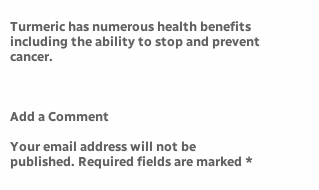Turmeric has numerous health benefits including the ability to stop and prevent cancer.



Add a Comment

Your email address will not be published. Required fields are marked *